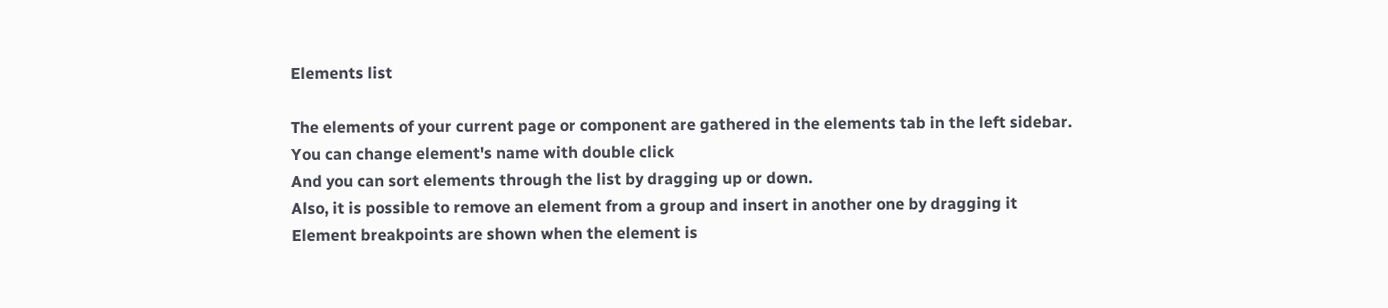Elements list

The elements of your current page or component are gathered in the elements tab in the left sidebar.
You can change element's name with double click
And you can sort elements through the list by dragging up or down.
Also, it is possible to remove an element from a group and insert in another one by dragging it
Element breakpoints are shown when the element is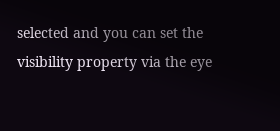selected and you can set the visibility property via the eye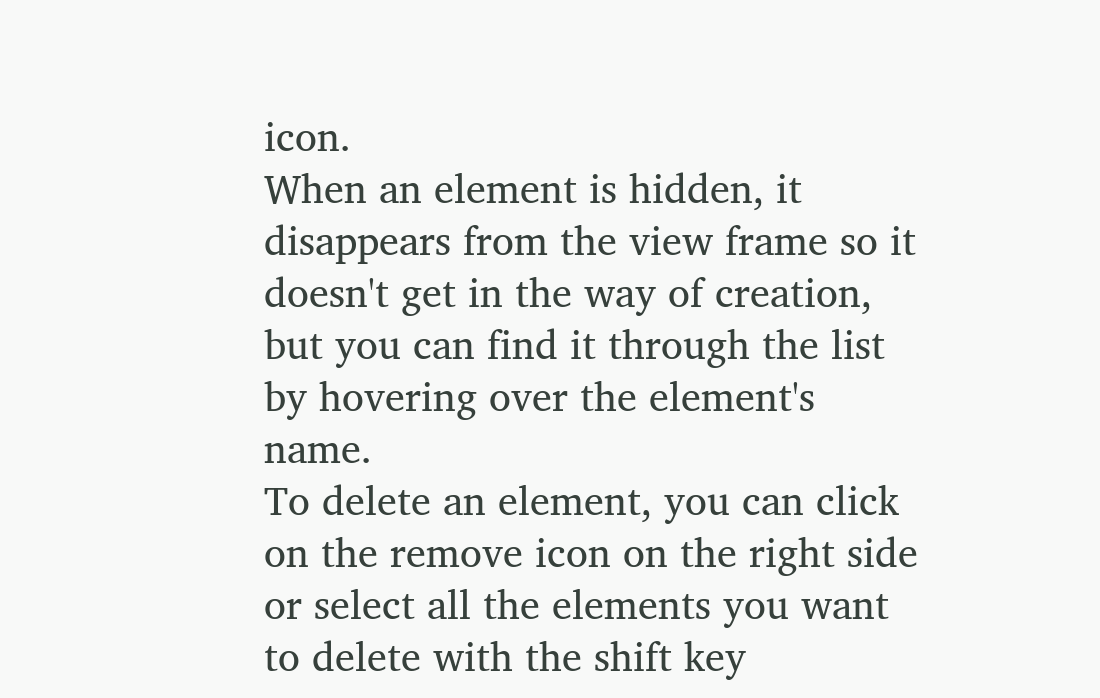icon.
When an element is hidden, it disappears from the view frame so it doesn't get in the way of creation, but you can find it through the list by hovering over the element's name.
To delete an element, you can click on the remove icon on the right side or select all the elements you want to delete with the shift key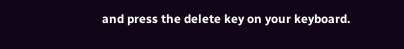and press the delete key on your keyboard.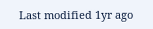Last modified 1yr ago